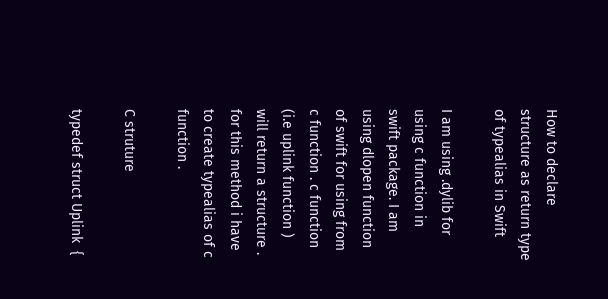How to declare structure as return type of typealias in Swift

I am using .dylib for using c function in swift package. I am using dlopen function of swift for using from c function . c function (i.e uplink function ) will return a structure . for this method i have to create typealias of c function .

C struture

typedef struct Uplink  {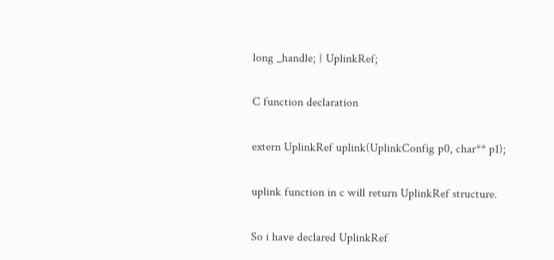long _handle; } UplinkRef;

C function declaration

extern UplinkRef uplink(UplinkConfig p0, char** p1);

uplink function in c will return UplinkRef structure.

So i have declared UplinkRef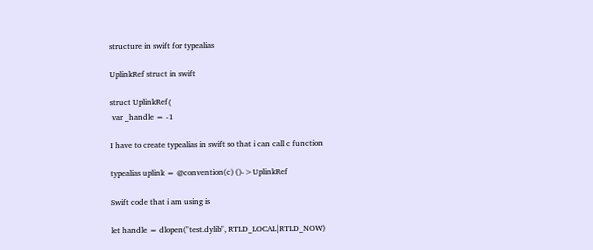structure in swift for typealias

UplinkRef struct in swift

struct UplinkRef{
 var _handle = -1

I have to create typealias in swift so that i can call c function

typealias uplink = @convention(c) ()->UplinkRef

Swift code that i am using is

let handle = dlopen("test.dylib", RTLD_LOCAL|RTLD_NOW)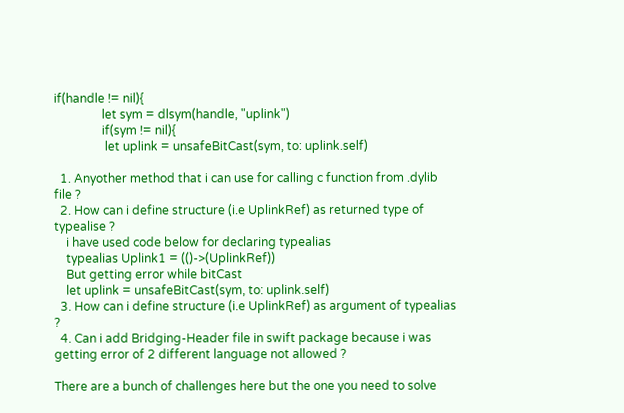if(handle != nil){
                let sym = dlsym(handle, "uplink")
                if(sym != nil){
                 let uplink = unsafeBitCast(sym, to: uplink.self)

  1. Anyother method that i can use for calling c function from .dylib file ?
  2. How can i define structure (i.e UplinkRef) as returned type of typealise ?
    i have used code below for declaring typealias
    typealias Uplink1 = (()->(UplinkRef))
    But getting error while bitCast
    let uplink = unsafeBitCast(sym, to: uplink.self)
  3. How can i define structure (i.e UplinkRef) as argument of typealias ?
  4. Can i add Bridging-Header file in swift package because i was getting error of 2 different language not allowed ?

There are a bunch of challenges here but the one you need to solve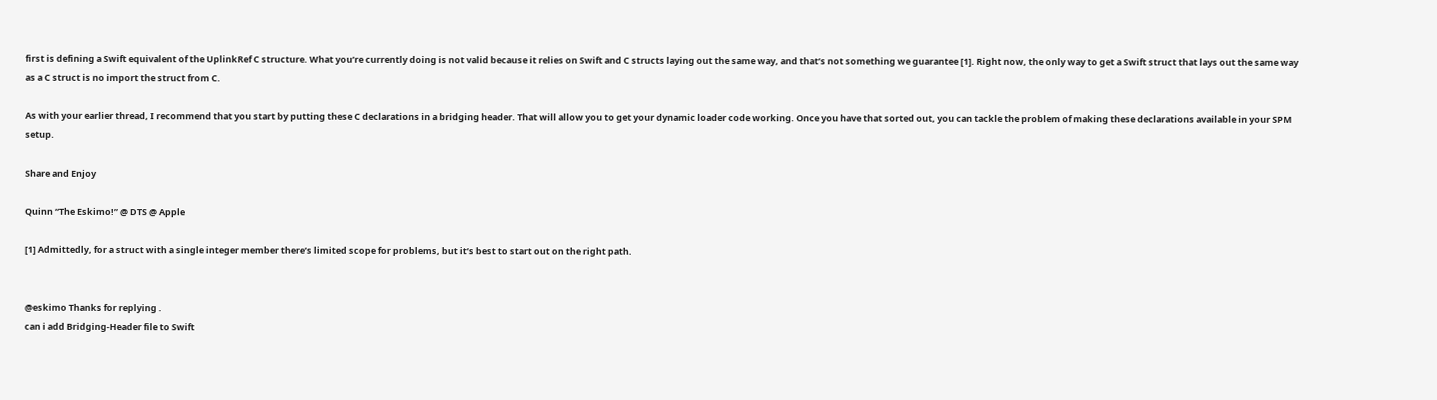first is defining a Swift equivalent of the UplinkRef C structure. What you’re currently doing is not valid because it relies on Swift and C structs laying out the same way, and that’s not something we guarantee [1]. Right now, the only way to get a Swift struct that lays out the same way as a C struct is no import the struct from C.

As with your earlier thread, I recommend that you start by putting these C declarations in a bridging header. That will allow you to get your dynamic loader code working. Once you have that sorted out, you can tackle the problem of making these declarations available in your SPM setup.

Share and Enjoy

Quinn “The Eskimo!” @ DTS @ Apple

[1] Admittedly, for a struct with a single integer member there’s limited scope for problems, but it’s best to start out on the right path.


@eskimo Thanks for replying .
can i add Bridging-Header file to Swift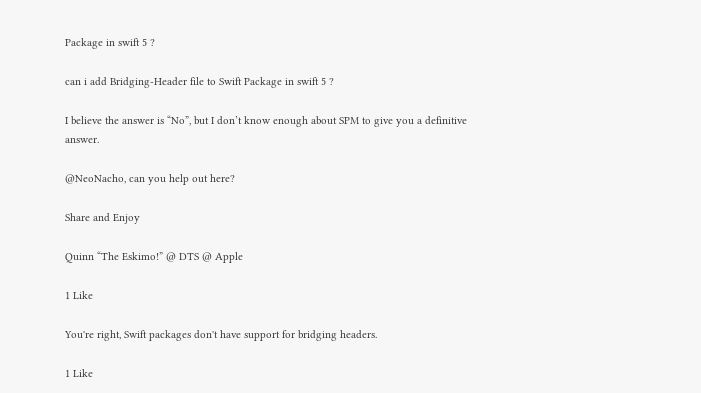Package in swift 5 ?

can i add Bridging-Header file to Swift Package in swift 5 ?

I believe the answer is “No”, but I don’t know enough about SPM to give you a definitive answer.

@NeoNacho, can you help out here?

Share and Enjoy

Quinn “The Eskimo!” @ DTS @ Apple

1 Like

You're right, Swift packages don't have support for bridging headers.

1 Like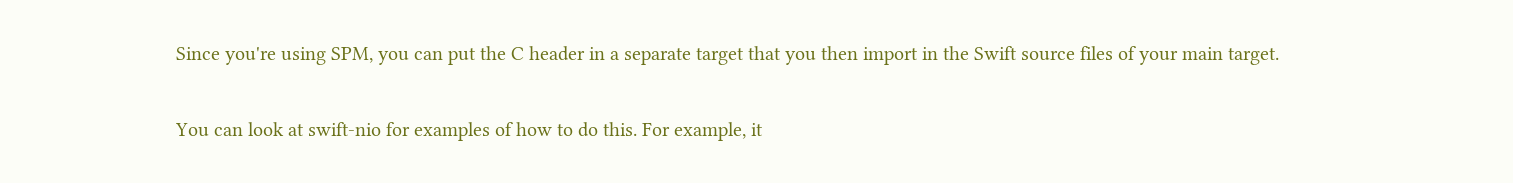Since you're using SPM, you can put the C header in a separate target that you then import in the Swift source files of your main target.

You can look at swift-nio for examples of how to do this. For example, it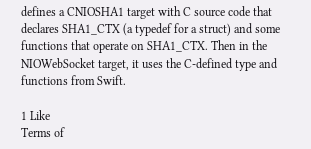defines a CNIOSHA1 target with C source code that declares SHA1_CTX (a typedef for a struct) and some functions that operate on SHA1_CTX. Then in the NIOWebSocket target, it uses the C-defined type and functions from Swift.

1 Like
Terms of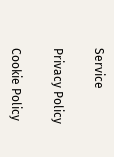Service

Privacy Policy

Cookie Policy